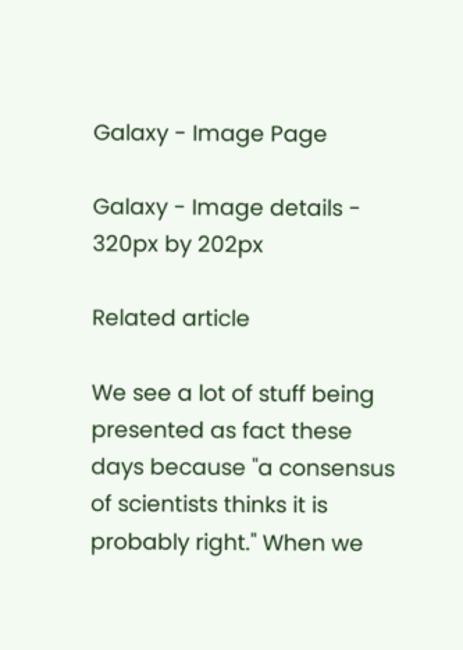Galaxy - Image Page

Galaxy - Image details - 320px by 202px

Related article

We see a lot of stuff being presented as fact these days because "a consensus of scientists thinks it is probably right." When we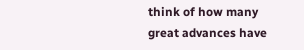think of how many great advances have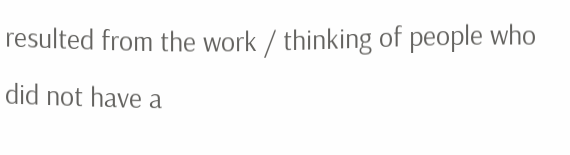resulted from the work / thinking of people who did not have a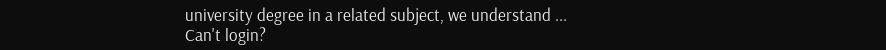university degree in a related subject, we understand ...
Can't login?